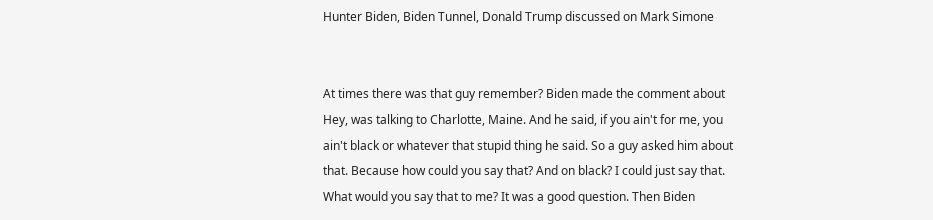Hunter Biden, Biden Tunnel, Donald Trump discussed on Mark Simone


At times there was that guy remember? Biden made the comment about Hey, was talking to Charlotte, Maine. And he said, if you ain't for me, you ain't black or whatever that stupid thing he said. So a guy asked him about that. Because how could you say that? And on black? I could just say that. What would you say that to me? It was a good question. Then Biden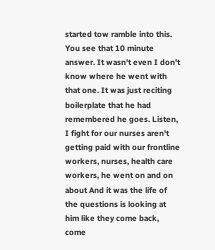started tow ramble into this. You see that 10 minute answer. It wasn't even I don't know where he went with that one. It was just reciting boilerplate that he had remembered he goes. Listen, I fight for our nurses aren't getting paid with our frontline workers, nurses, health care workers, he went on and on about And it was the life of the questions is looking at him like they come back, come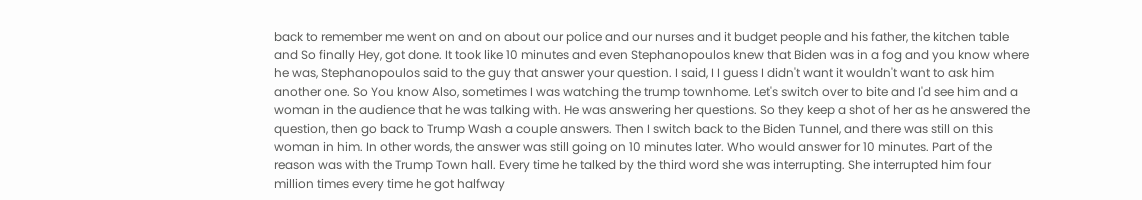back to remember me went on and on about our police and our nurses and it budget people and his father, the kitchen table and So finally Hey, got done. It took like 10 minutes and even Stephanopoulos knew that Biden was in a fog and you know where he was, Stephanopoulos said to the guy that answer your question. I said, I I guess I didn't want it wouldn't want to ask him another one. So You know Also, sometimes I was watching the trump townhome. Let's switch over to bite and I'd see him and a woman in the audience that he was talking with. He was answering her questions. So they keep a shot of her as he answered the question, then go back to Trump Wash a couple answers. Then I switch back to the Biden Tunnel, and there was still on this woman in him. In other words, the answer was still going on 10 minutes later. Who would answer for 10 minutes. Part of the reason was with the Trump Town hall. Every time he talked by the third word she was interrupting. She interrupted him four million times every time he got halfway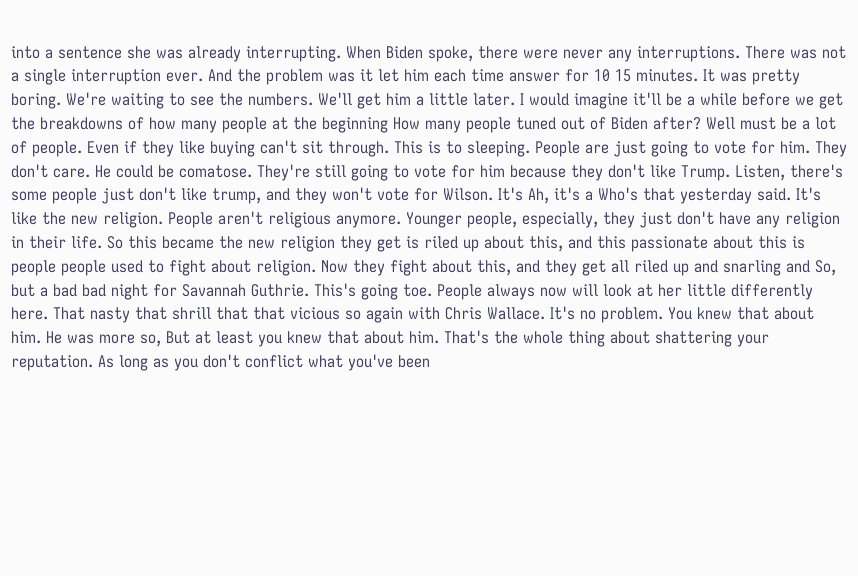into a sentence she was already interrupting. When Biden spoke, there were never any interruptions. There was not a single interruption ever. And the problem was it let him each time answer for 10 15 minutes. It was pretty boring. We're waiting to see the numbers. We'll get him a little later. I would imagine it'll be a while before we get the breakdowns of how many people at the beginning How many people tuned out of Biden after? Well must be a lot of people. Even if they like buying can't sit through. This is to sleeping. People are just going to vote for him. They don't care. He could be comatose. They're still going to vote for him because they don't like Trump. Listen, there's some people just don't like trump, and they won't vote for Wilson. It's Ah, it's a Who's that yesterday said. It's like the new religion. People aren't religious anymore. Younger people, especially, they just don't have any religion in their life. So this became the new religion they get is riled up about this, and this passionate about this is people people used to fight about religion. Now they fight about this, and they get all riled up and snarling and So, but a bad bad night for Savannah Guthrie. This's going toe. People always now will look at her little differently here. That nasty that shrill that that vicious so again with Chris Wallace. It's no problem. You knew that about him. He was more so, But at least you knew that about him. That's the whole thing about shattering your reputation. As long as you don't conflict what you've been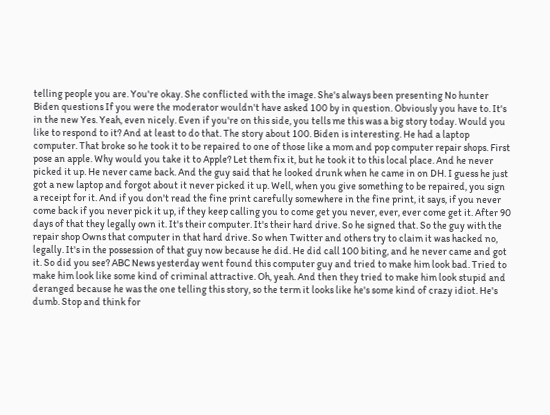telling people you are. You're okay. She conflicted with the image. She's always been presenting No hunter Biden questions If you were the moderator wouldn't have asked 100 by in question. Obviously you have to. It's in the new Yes. Yeah, even nicely. Even if you're on this side, you tells me this was a big story today. Would you like to respond to it? And at least to do that. The story about 100. Biden is interesting. He had a laptop computer. That broke so he took it to be repaired to one of those like a mom and pop computer repair shops. First pose an apple. Why would you take it to Apple? Let them fix it, but he took it to this local place. And he never picked it up. He never came back. And the guy said that he looked drunk when he came in on DH. I guess he just got a new laptop and forgot about it never picked it up. Well, when you give something to be repaired, you sign a receipt for it. And if you don't read the fine print carefully somewhere in the fine print, it says, if you never come back if you never pick it up, if they keep calling you to come get you never, ever, ever come get it. After 90 days of that they legally own it. It's their computer. It's their hard drive. So he signed that. So the guy with the repair shop Owns that computer in that hard drive. So when Twitter and others try to claim it was hacked no, legally. It's in the possession of that guy now because he did. He did call 100 biting, and he never came and got it. So did you see? ABC News yesterday went found this computer guy and tried to make him look bad. Tried to make him look like some kind of criminal attractive. Oh, yeah. And then they tried to make him look stupid and deranged because he was the one telling this story, so the term it looks like he's some kind of crazy idiot. He's dumb. Stop and think for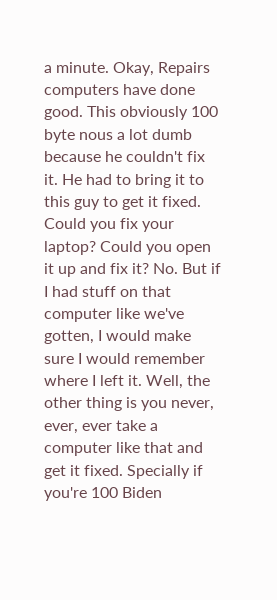a minute. Okay, Repairs computers have done good. This obviously 100 byte nous a lot dumb because he couldn't fix it. He had to bring it to this guy to get it fixed. Could you fix your laptop? Could you open it up and fix it? No. But if I had stuff on that computer like we've gotten, I would make sure I would remember where I left it. Well, the other thing is you never, ever, ever take a computer like that and get it fixed. Specially if you're 100 Biden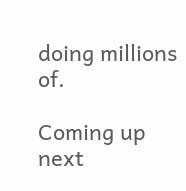doing millions of.

Coming up next